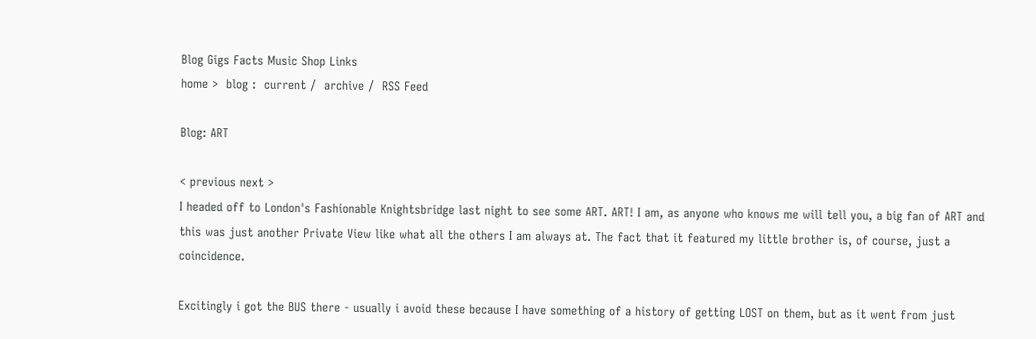Blog Gigs Facts Music Shop Links
home >  blog :  current /  archive /  RSS Feed

Blog: ART

< previous next >
I headed off to London's Fashionable Knightsbridge last night to see some ART. ART! I am, as anyone who knows me will tell you, a big fan of ART and this was just another Private View like what all the others I am always at. The fact that it featured my little brother is, of course, just a coincidence.

Excitingly i got the BUS there - usually i avoid these because I have something of a history of getting LOST on them, but as it went from just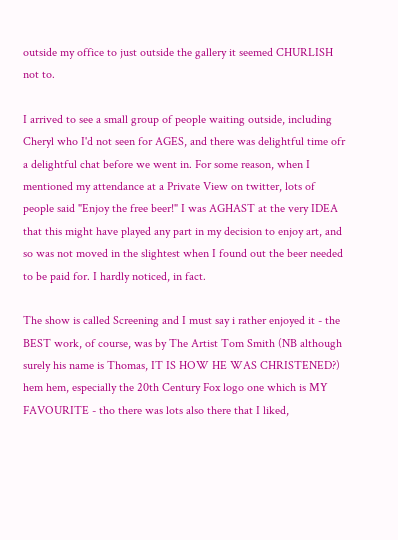outside my office to just outside the gallery it seemed CHURLISH not to.

I arrived to see a small group of people waiting outside, including Cheryl who I'd not seen for AGES, and there was delightful time ofr a delightful chat before we went in. For some reason, when I mentioned my attendance at a Private View on twitter, lots of people said "Enjoy the free beer!" I was AGHAST at the very IDEA that this might have played any part in my decision to enjoy art, and so was not moved in the slightest when I found out the beer needed to be paid for. I hardly noticed, in fact.

The show is called Screening and I must say i rather enjoyed it - the BEST work, of course, was by The Artist Tom Smith (NB although surely his name is Thomas, IT IS HOW HE WAS CHRISTENED?) hem hem, especially the 20th Century Fox logo one which is MY FAVOURITE - tho there was lots also there that I liked,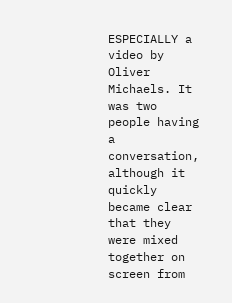ESPECIALLY a video by Oliver Michaels. It was two people having a conversation, although it quickly became clear that they were mixed together on screen from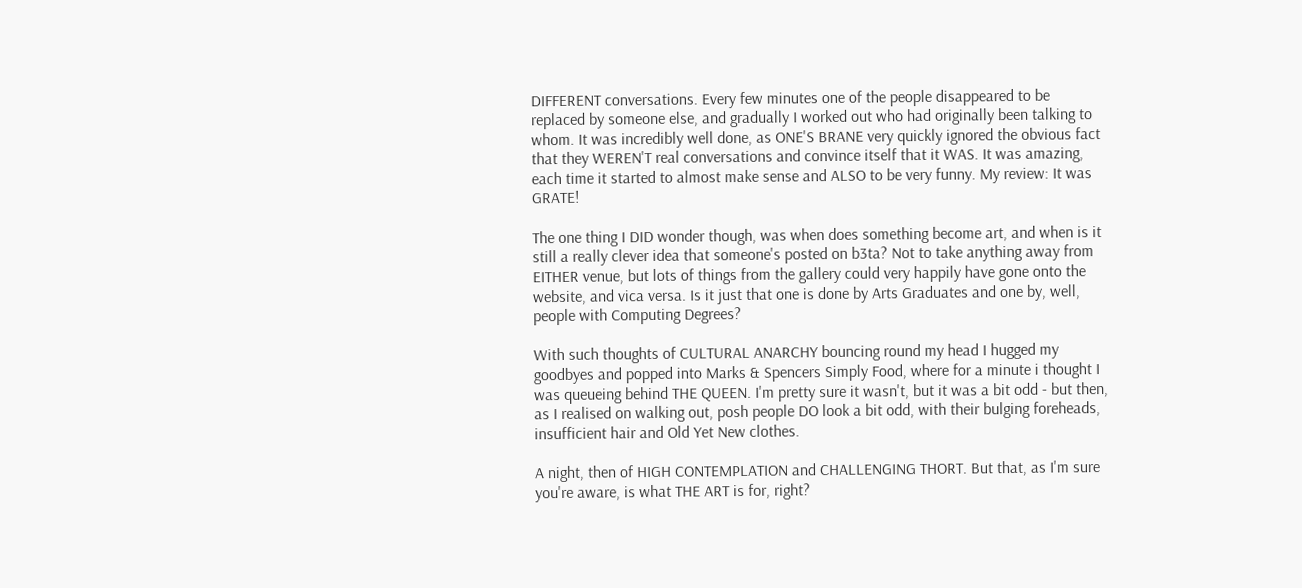DIFFERENT conversations. Every few minutes one of the people disappeared to be replaced by someone else, and gradually I worked out who had originally been talking to whom. It was incredibly well done, as ONE'S BRANE very quickly ignored the obvious fact that they WEREN'T real conversations and convince itself that it WAS. It was amazing, each time it started to almost make sense and ALSO to be very funny. My review: It was GRATE!

The one thing I DID wonder though, was when does something become art, and when is it still a really clever idea that someone's posted on b3ta? Not to take anything away from EITHER venue, but lots of things from the gallery could very happily have gone onto the website, and vica versa. Is it just that one is done by Arts Graduates and one by, well, people with Computing Degrees?

With such thoughts of CULTURAL ANARCHY bouncing round my head I hugged my goodbyes and popped into Marks & Spencers Simply Food, where for a minute i thought I was queueing behind THE QUEEN. I'm pretty sure it wasn't, but it was a bit odd - but then, as I realised on walking out, posh people DO look a bit odd, with their bulging foreheads, insufficient hair and Old Yet New clothes.

A night, then of HIGH CONTEMPLATION and CHALLENGING THORT. But that, as I'm sure you're aware, is what THE ART is for, right?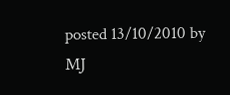posted 13/10/2010 by MJ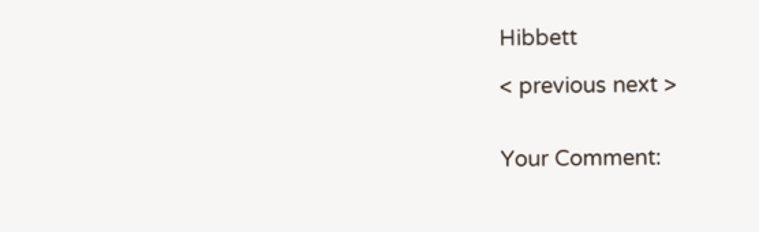Hibbett

< previous next >


Your Comment: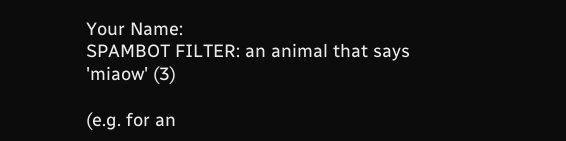Your Name:
SPAMBOT FILTER: an animal that says 'miaow' (3)

(e.g. for an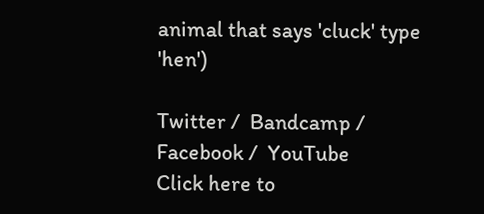animal that says 'cluck' type 'hen')

Twitter /  Bandcamp /  Facebook /  YouTube
Click here to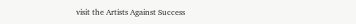visit the Artists Against Success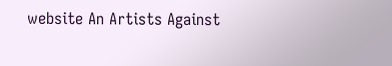website An Artists Against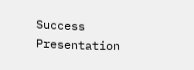Success Presentation